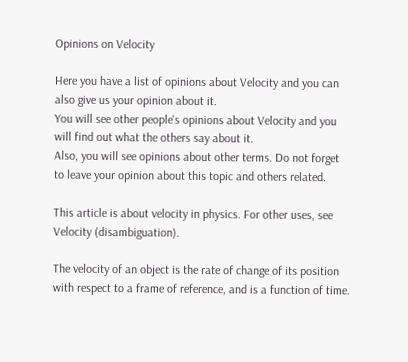Opinions on Velocity

Here you have a list of opinions about Velocity and you can also give us your opinion about it.
You will see other people's opinions about Velocity and you will find out what the others say about it.
Also, you will see opinions about other terms. Do not forget to leave your opinion about this topic and others related.

This article is about velocity in physics. For other uses, see Velocity (disambiguation).

The velocity of an object is the rate of change of its position with respect to a frame of reference, and is a function of time.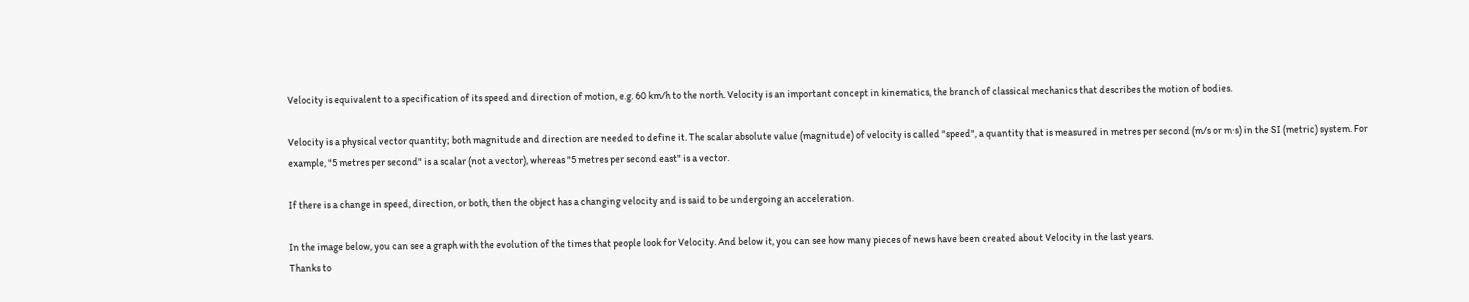Velocity is equivalent to a specification of its speed and direction of motion, e.g. 60 km/h to the north. Velocity is an important concept in kinematics, the branch of classical mechanics that describes the motion of bodies.

Velocity is a physical vector quantity; both magnitude and direction are needed to define it. The scalar absolute value (magnitude) of velocity is called "speed", a quantity that is measured in metres per second (m/s or m⋅s) in the SI (metric) system. For example, "5 metres per second" is a scalar (not a vector), whereas "5 metres per second east" is a vector.

If there is a change in speed, direction, or both, then the object has a changing velocity and is said to be undergoing an acceleration.

In the image below, you can see a graph with the evolution of the times that people look for Velocity. And below it, you can see how many pieces of news have been created about Velocity in the last years.
Thanks to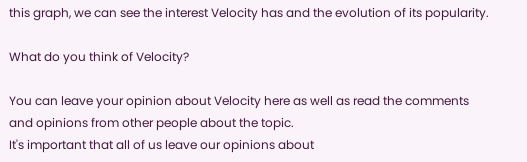this graph, we can see the interest Velocity has and the evolution of its popularity.

What do you think of Velocity?

You can leave your opinion about Velocity here as well as read the comments and opinions from other people about the topic.
It's important that all of us leave our opinions about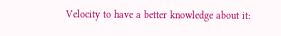Velocity to have a better knowledge about it: